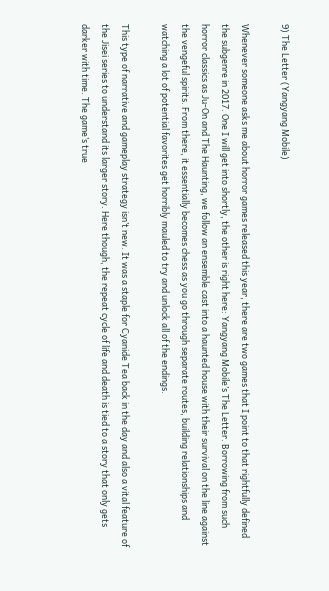9) The Letter (Yangyang Mobile)

Whenever someone asks me about horror games released this year, there are two games that I point to that rightfully defined the subgenre in 2017. One I will get into shortly, the other is right here: Yangyang Mobile’s The Letter. Borrowing from such horror classics as Ju-On and The Haunting, we follow an ensemble cast into a haunted house with their survival on the line against the vengeful spirits. From there, it essentially becomes chess as you go through separate routes, building relationships and watching a lot of potential favorites get horribly mauled to try and unlock all of the endings.

This type of narrative and gameplay strategy isn’t new. It was a staple for Cyanide Tea back in the day and also a vital feature of the Jisei series to understand its larger story. Here though, the repeat cycle of life and death is tied to a story that only gets darker with time. The game’s true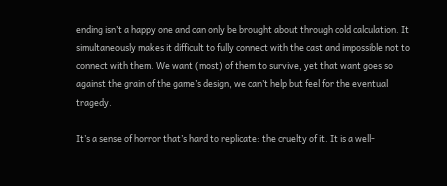ending isn’t a happy one and can only be brought about through cold calculation. It simultaneously makes it difficult to fully connect with the cast and impossible not to connect with them. We want (most) of them to survive, yet that want goes so against the grain of the game’s design, we can’t help but feel for the eventual tragedy.

It’s a sense of horror that’s hard to replicate: the cruelty of it. It is a well-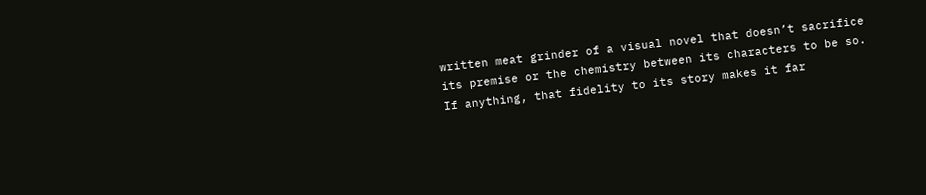written meat grinder of a visual novel that doesn’t sacrifice its premise or the chemistry between its characters to be so. If anything, that fidelity to its story makes it far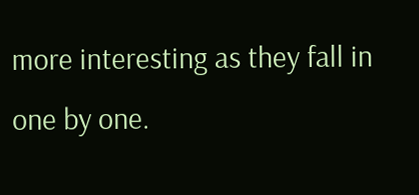more interesting as they fall in one by one.